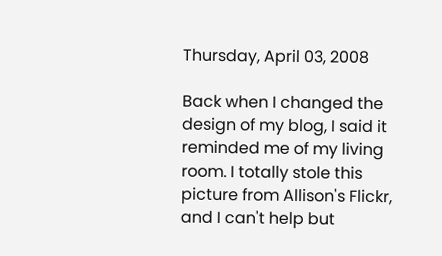Thursday, April 03, 2008

Back when I changed the design of my blog, I said it reminded me of my living room. I totally stole this picture from Allison's Flickr, and I can't help but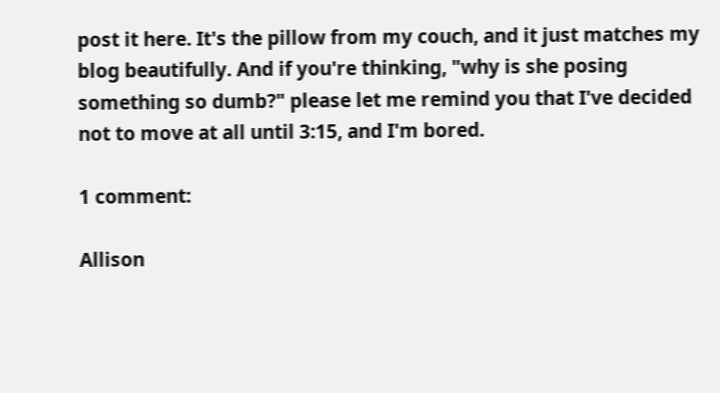post it here. It's the pillow from my couch, and it just matches my blog beautifully. And if you're thinking, "why is she posing something so dumb?" please let me remind you that I've decided not to move at all until 3:15, and I'm bored.

1 comment:

Allison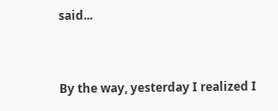said...


By the way, yesterday I realized I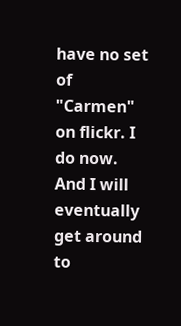have no set of "Carmen" on flickr. I do now. And I will eventually get around to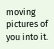moving pictures of you into it.